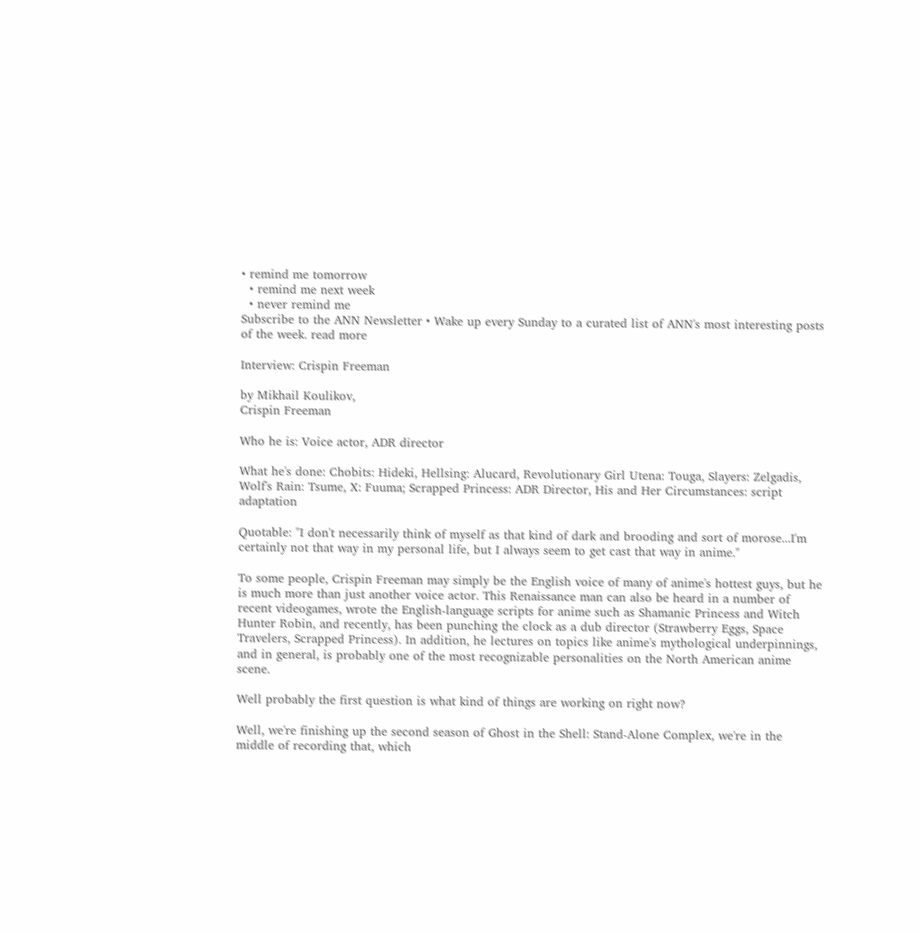• remind me tomorrow
  • remind me next week
  • never remind me
Subscribe to the ANN Newsletter • Wake up every Sunday to a curated list of ANN's most interesting posts of the week. read more

Interview: Crispin Freeman

by Mikhail Koulikov,
Crispin Freeman

Who he is: Voice actor, ADR director

What he's done: Chobits: Hideki, Hellsing: Alucard, Revolutionary Girl Utena: Touga, Slayers: Zelgadis, Wolf's Rain: Tsume, X: Fuuma; Scrapped Princess: ADR Director, His and Her Circumstances: script adaptation

Quotable: "I don't necessarily think of myself as that kind of dark and brooding and sort of morose...I'm certainly not that way in my personal life, but I always seem to get cast that way in anime."

To some people, Crispin Freeman may simply be the English voice of many of anime's hottest guys, but he is much more than just another voice actor. This Renaissance man can also be heard in a number of recent videogames, wrote the English-language scripts for anime such as Shamanic Princess and Witch Hunter Robin, and recently, has been punching the clock as a dub director (Strawberry Eggs, Space Travelers, Scrapped Princess). In addition, he lectures on topics like anime's mythological underpinnings, and in general, is probably one of the most recognizable personalities on the North American anime scene.

Well probably the first question is what kind of things are working on right now?

Well, we're finishing up the second season of Ghost in the Shell: Stand-Alone Complex, we're in the middle of recording that, which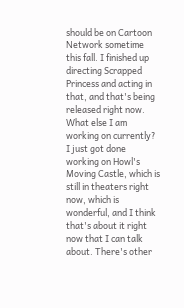should be on Cartoon Network sometime this fall. I finished up directing Scrapped Princess and acting in that, and that's being released right now. What else I am working on currently? I just got done working on Howl's Moving Castle, which is still in theaters right now, which is wonderful, and I think that's about it right now that I can talk about. There's other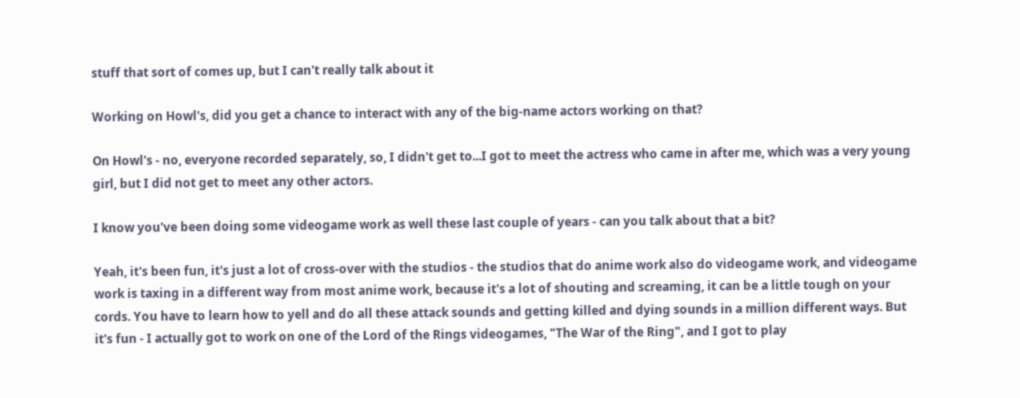stuff that sort of comes up, but I can't really talk about it

Working on Howl's, did you get a chance to interact with any of the big-name actors working on that?

On Howl's - no, everyone recorded separately, so, I didn't get to...I got to meet the actress who came in after me, which was a very young girl, but I did not get to meet any other actors.

I know you've been doing some videogame work as well these last couple of years - can you talk about that a bit?

Yeah, it's been fun, it's just a lot of cross-over with the studios - the studios that do anime work also do videogame work, and videogame work is taxing in a different way from most anime work, because it's a lot of shouting and screaming, it can be a little tough on your cords. You have to learn how to yell and do all these attack sounds and getting killed and dying sounds in a million different ways. But it's fun - I actually got to work on one of the Lord of the Rings videogames, "The War of the Ring", and I got to play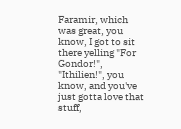Faramir, which was great, you know, I got to sit there yelling "For Gondor!", "Ithilien!", you know, and you've just gotta love that stuff,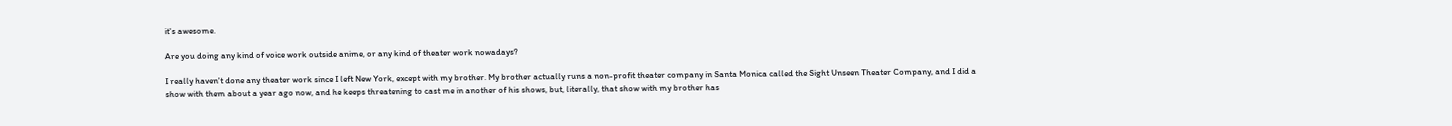it's awesome.

Are you doing any kind of voice work outside anime, or any kind of theater work nowadays?

I really haven't done any theater work since I left New York, except with my brother. My brother actually runs a non-profit theater company in Santa Monica called the Sight Unseen Theater Company, and I did a show with them about a year ago now, and he keeps threatening to cast me in another of his shows, but, literally, that show with my brother has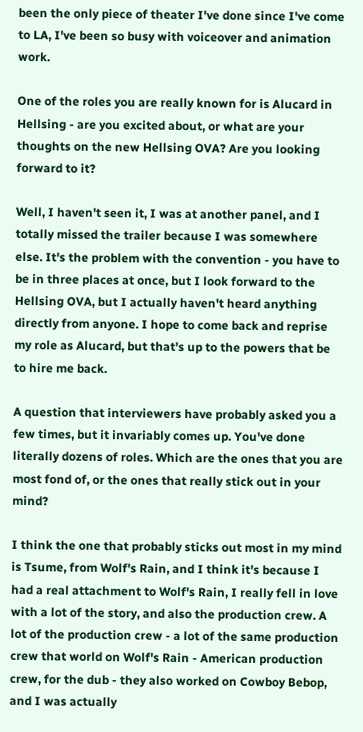been the only piece of theater I've done since I've come to LA, I've been so busy with voiceover and animation work.

One of the roles you are really known for is Alucard in Hellsing - are you excited about, or what are your thoughts on the new Hellsing OVA? Are you looking forward to it?

Well, I haven't seen it, I was at another panel, and I totally missed the trailer because I was somewhere else. It's the problem with the convention - you have to be in three places at once, but I look forward to the Hellsing OVA, but I actually haven't heard anything directly from anyone. I hope to come back and reprise my role as Alucard, but that's up to the powers that be to hire me back.

A question that interviewers have probably asked you a few times, but it invariably comes up. You've done literally dozens of roles. Which are the ones that you are most fond of, or the ones that really stick out in your mind?

I think the one that probably sticks out most in my mind is Tsume, from Wolf's Rain, and I think it's because I had a real attachment to Wolf's Rain, I really fell in love with a lot of the story, and also the production crew. A lot of the production crew - a lot of the same production crew that world on Wolf's Rain - American production crew, for the dub - they also worked on Cowboy Bebop, and I was actually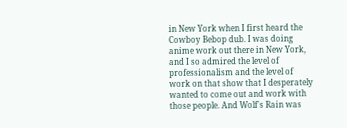in New York when I first heard the Cowboy Bebop dub. I was doing anime work out there in New York, and I so admired the level of professionalism and the level of work on that show that I desperately wanted to come out and work with those people. And Wolf's Rain was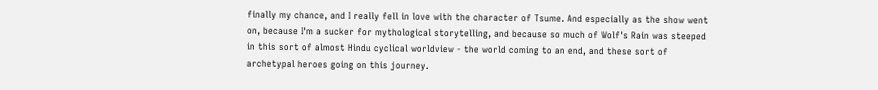finally my chance, and I really fell in love with the character of Tsume. And especially as the show went on, because I'm a sucker for mythological storytelling, and because so much of Wolf's Rain was steeped in this sort of almost Hindu cyclical worldview - the world coming to an end, and these sort of archetypal heroes going on this journey.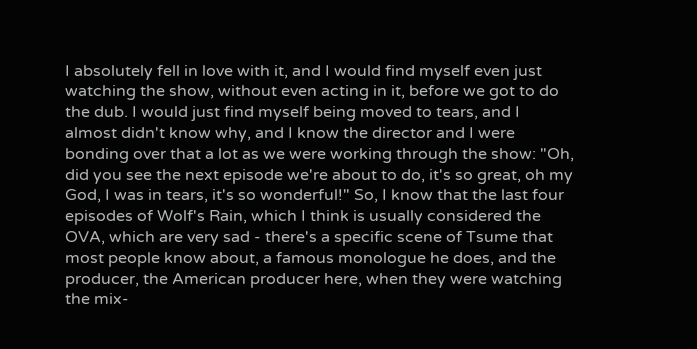I absolutely fell in love with it, and I would find myself even just watching the show, without even acting in it, before we got to do the dub. I would just find myself being moved to tears, and I almost didn't know why, and I know the director and I were bonding over that a lot as we were working through the show: "Oh, did you see the next episode we're about to do, it's so great, oh my God, I was in tears, it's so wonderful!" So, I know that the last four episodes of Wolf's Rain, which I think is usually considered the OVA, which are very sad - there's a specific scene of Tsume that most people know about, a famous monologue he does, and the producer, the American producer here, when they were watching the mix-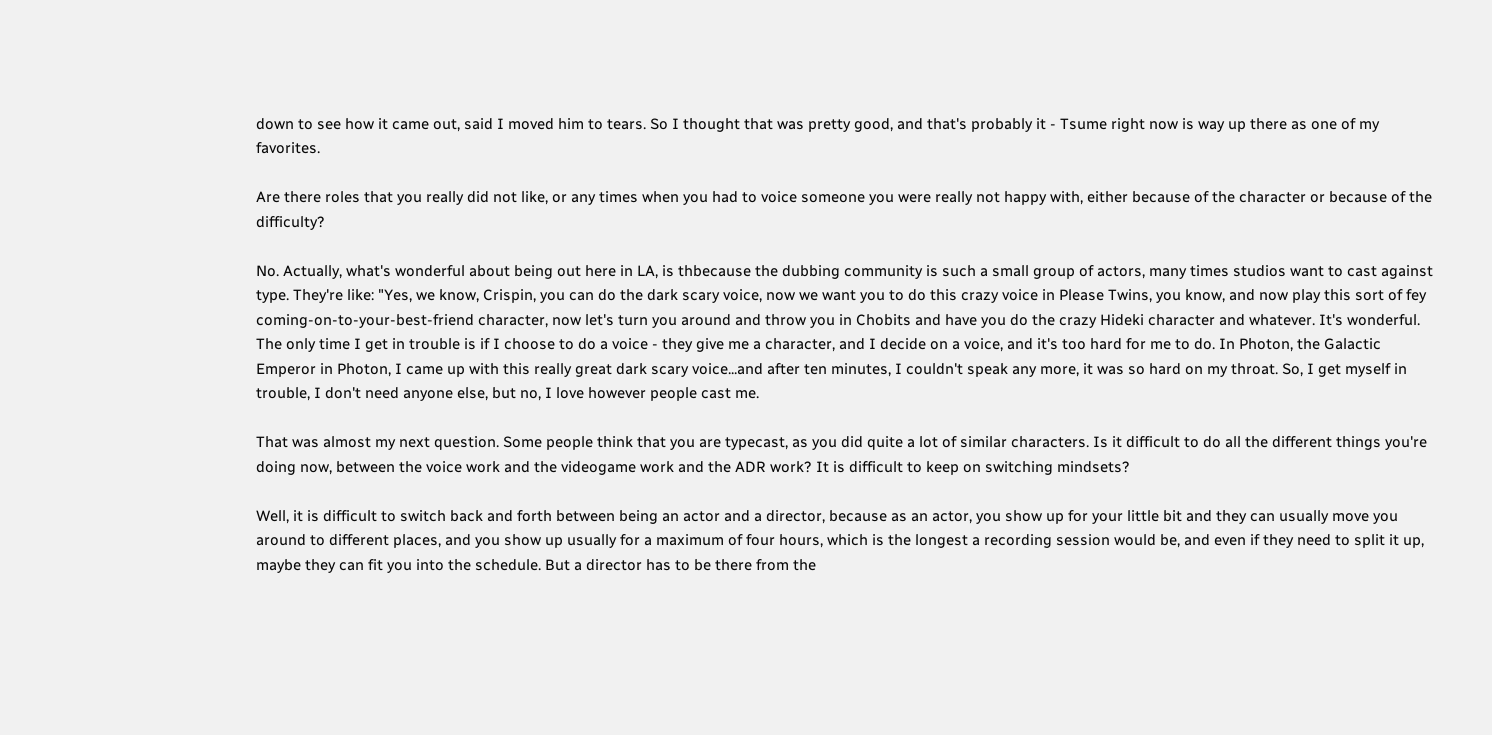down to see how it came out, said I moved him to tears. So I thought that was pretty good, and that's probably it - Tsume right now is way up there as one of my favorites.

Are there roles that you really did not like, or any times when you had to voice someone you were really not happy with, either because of the character or because of the difficulty?

No. Actually, what's wonderful about being out here in LA, is thbecause the dubbing community is such a small group of actors, many times studios want to cast against type. They're like: "Yes, we know, Crispin, you can do the dark scary voice, now we want you to do this crazy voice in Please Twins, you know, and now play this sort of fey coming-on-to-your-best-friend character, now let's turn you around and throw you in Chobits and have you do the crazy Hideki character and whatever. It's wonderful. The only time I get in trouble is if I choose to do a voice - they give me a character, and I decide on a voice, and it's too hard for me to do. In Photon, the Galactic Emperor in Photon, I came up with this really great dark scary voice...and after ten minutes, I couldn't speak any more, it was so hard on my throat. So, I get myself in trouble, I don't need anyone else, but no, I love however people cast me.

That was almost my next question. Some people think that you are typecast, as you did quite a lot of similar characters. Is it difficult to do all the different things you're doing now, between the voice work and the videogame work and the ADR work? It is difficult to keep on switching mindsets?

Well, it is difficult to switch back and forth between being an actor and a director, because as an actor, you show up for your little bit and they can usually move you around to different places, and you show up usually for a maximum of four hours, which is the longest a recording session would be, and even if they need to split it up, maybe they can fit you into the schedule. But a director has to be there from the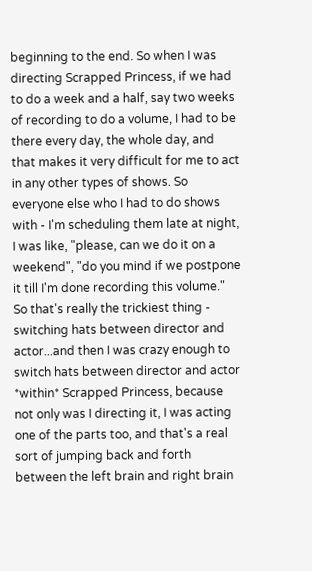beginning to the end. So when I was directing Scrapped Princess, if we had to do a week and a half, say two weeks of recording to do a volume, I had to be there every day, the whole day, and that makes it very difficult for me to act in any other types of shows. So everyone else who I had to do shows with - I'm scheduling them late at night, I was like, "please, can we do it on a weekend", "do you mind if we postpone it till I'm done recording this volume." So that's really the trickiest thing - switching hats between director and actor...and then I was crazy enough to switch hats between director and actor *within* Scrapped Princess, because not only was I directing it, I was acting one of the parts too, and that's a real sort of jumping back and forth between the left brain and right brain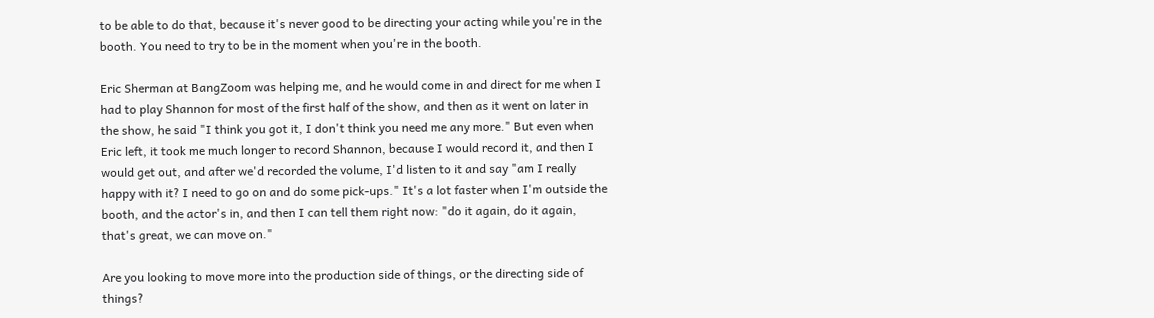to be able to do that, because it's never good to be directing your acting while you're in the booth. You need to try to be in the moment when you're in the booth.

Eric Sherman at BangZoom was helping me, and he would come in and direct for me when I had to play Shannon for most of the first half of the show, and then as it went on later in the show, he said "I think you got it, I don't think you need me any more." But even when Eric left, it took me much longer to record Shannon, because I would record it, and then I would get out, and after we'd recorded the volume, I'd listen to it and say "am I really happy with it? I need to go on and do some pick-ups." It's a lot faster when I'm outside the booth, and the actor's in, and then I can tell them right now: "do it again, do it again, that's great, we can move on."

Are you looking to move more into the production side of things, or the directing side of things?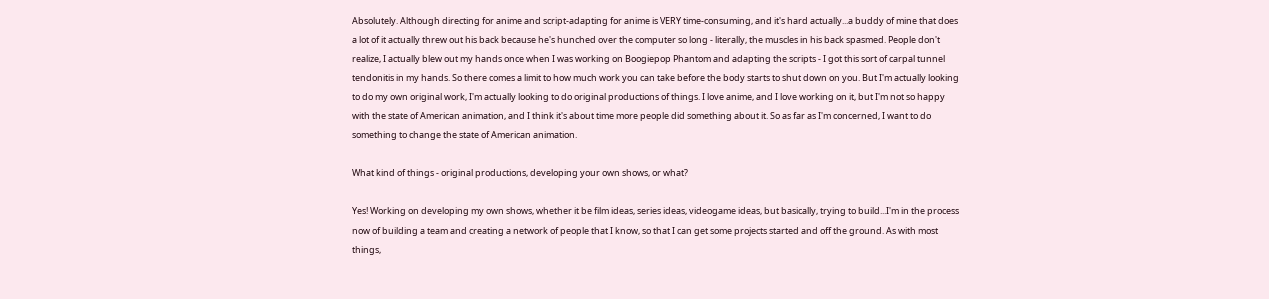Absolutely. Although directing for anime and script-adapting for anime is VERY time-consuming, and it's hard actually...a buddy of mine that does a lot of it actually threw out his back because he's hunched over the computer so long - literally, the muscles in his back spasmed. People don't realize, I actually blew out my hands once when I was working on Boogiepop Phantom and adapting the scripts - I got this sort of carpal tunnel tendonitis in my hands. So there comes a limit to how much work you can take before the body starts to shut down on you. But I'm actually looking to do my own original work, I'm actually looking to do original productions of things. I love anime, and I love working on it, but I'm not so happy with the state of American animation, and I think it's about time more people did something about it. So as far as I'm concerned, I want to do something to change the state of American animation.

What kind of things - original productions, developing your own shows, or what?

Yes! Working on developing my own shows, whether it be film ideas, series ideas, videogame ideas, but basically, trying to build...I'm in the process now of building a team and creating a network of people that I know, so that I can get some projects started and off the ground. As with most things,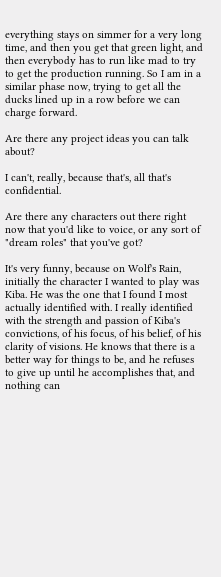everything stays on simmer for a very long time, and then you get that green light, and then everybody has to run like mad to try to get the production running. So I am in a similar phase now, trying to get all the ducks lined up in a row before we can charge forward.

Are there any project ideas you can talk about?

I can't, really, because that's, all that's confidential.

Are there any characters out there right now that you'd like to voice, or any sort of "dream roles" that you've got?

It's very funny, because on Wolf's Rain, initially the character I wanted to play was Kiba. He was the one that I found I most actually identified with. I really identified with the strength and passion of Kiba's convictions, of his focus, of his belief, of his clarity of visions. He knows that there is a better way for things to be, and he refuses to give up until he accomplishes that, and nothing can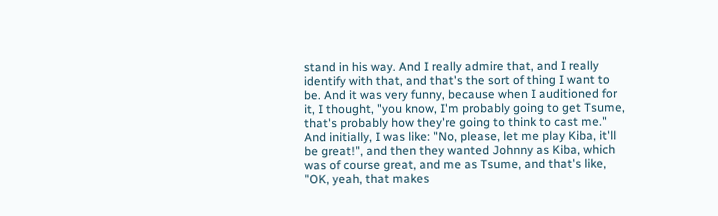stand in his way. And I really admire that, and I really identify with that, and that's the sort of thing I want to be. And it was very funny, because when I auditioned for it, I thought, "you know, I'm probably going to get Tsume, that's probably how they're going to think to cast me." And initially, I was like: "No, please, let me play Kiba, it'll be great!", and then they wanted Johnny as Kiba, which was of course great, and me as Tsume, and that's like, "OK, yeah, that makes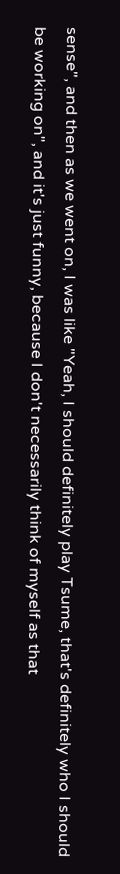sense", and then as we went on, I was like "Yeah, I should definitely play Tsume, that's definitely who I should be working on", and it's just funny, because I don't necessarily think of myself as that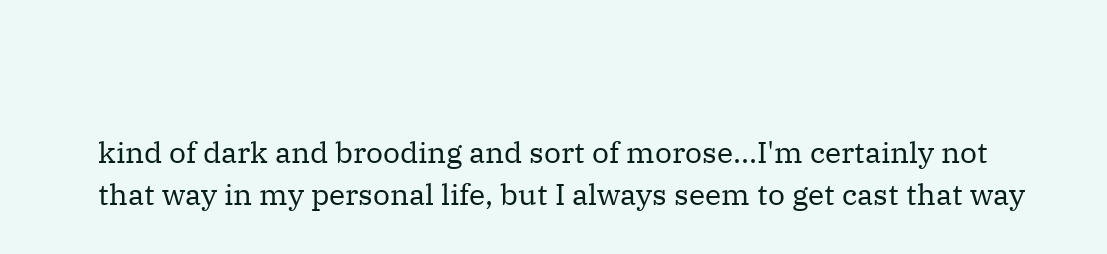kind of dark and brooding and sort of morose...I'm certainly not that way in my personal life, but I always seem to get cast that way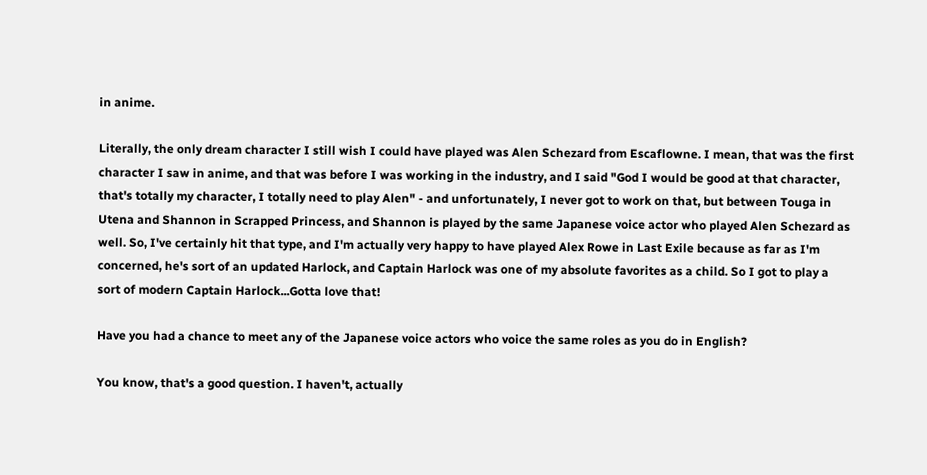in anime.

Literally, the only dream character I still wish I could have played was Alen Schezard from Escaflowne. I mean, that was the first character I saw in anime, and that was before I was working in the industry, and I said "God I would be good at that character, that's totally my character, I totally need to play Alen" - and unfortunately, I never got to work on that, but between Touga in Utena and Shannon in Scrapped Princess, and Shannon is played by the same Japanese voice actor who played Alen Schezard as well. So, I've certainly hit that type, and I'm actually very happy to have played Alex Rowe in Last Exile because as far as I'm concerned, he's sort of an updated Harlock, and Captain Harlock was one of my absolute favorites as a child. So I got to play a sort of modern Captain Harlock...Gotta love that!

Have you had a chance to meet any of the Japanese voice actors who voice the same roles as you do in English?

You know, that's a good question. I haven't, actually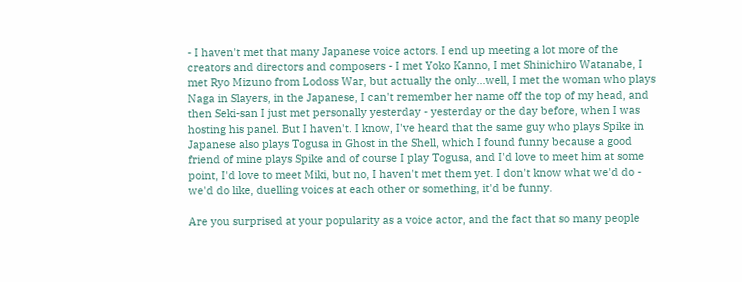- I haven't met that many Japanese voice actors. I end up meeting a lot more of the creators and directors and composers - I met Yoko Kanno, I met Shinichiro Watanabe, I met Ryo Mizuno from Lodoss War, but actually the only...well, I met the woman who plays Naga in Slayers, in the Japanese, I can't remember her name off the top of my head, and then Seki-san I just met personally yesterday - yesterday or the day before, when I was hosting his panel. But I haven't. I know, I've heard that the same guy who plays Spike in Japanese also plays Togusa in Ghost in the Shell, which I found funny because a good friend of mine plays Spike and of course I play Togusa, and I'd love to meet him at some point, I'd love to meet Miki, but no, I haven't met them yet. I don't know what we'd do - we'd do like, duelling voices at each other or something, it'd be funny.

Are you surprised at your popularity as a voice actor, and the fact that so many people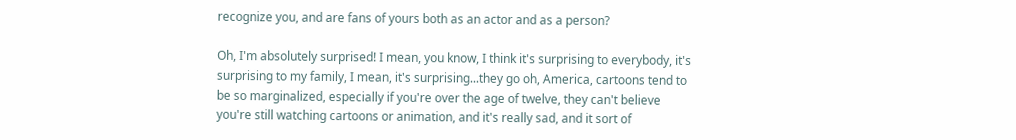recognize you, and are fans of yours both as an actor and as a person?

Oh, I'm absolutely surprised! I mean, you know, I think it's surprising to everybody, it's surprising to my family, I mean, it's surprising...they go oh, America, cartoons tend to be so marginalized, especially if you're over the age of twelve, they can't believe you're still watching cartoons or animation, and it's really sad, and it sort of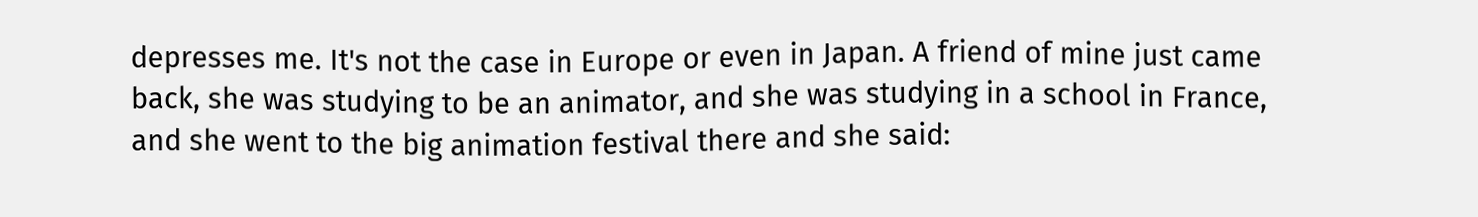depresses me. It's not the case in Europe or even in Japan. A friend of mine just came back, she was studying to be an animator, and she was studying in a school in France, and she went to the big animation festival there and she said: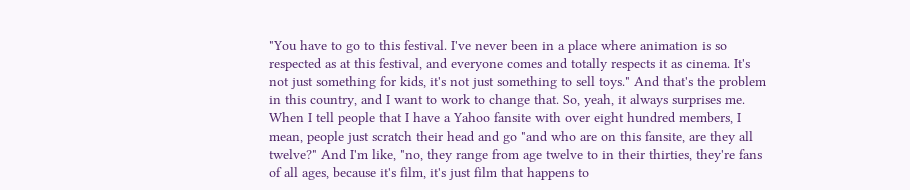"You have to go to this festival. I've never been in a place where animation is so respected as at this festival, and everyone comes and totally respects it as cinema. It's not just something for kids, it's not just something to sell toys." And that's the problem in this country, and I want to work to change that. So, yeah, it always surprises me. When I tell people that I have a Yahoo fansite with over eight hundred members, I mean, people just scratch their head and go "and who are on this fansite, are they all twelve?" And I'm like, "no, they range from age twelve to in their thirties, they're fans of all ages, because it's film, it's just film that happens to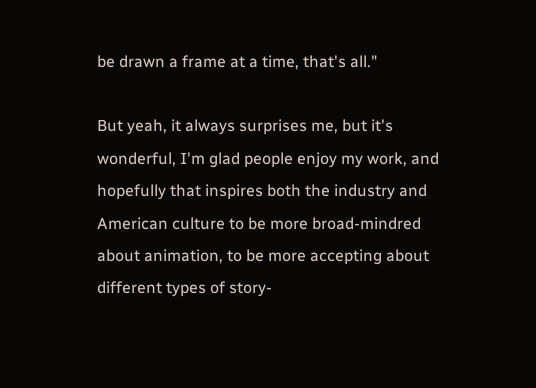be drawn a frame at a time, that's all."

But yeah, it always surprises me, but it's wonderful, I'm glad people enjoy my work, and hopefully that inspires both the industry and American culture to be more broad-mindred about animation, to be more accepting about different types of story-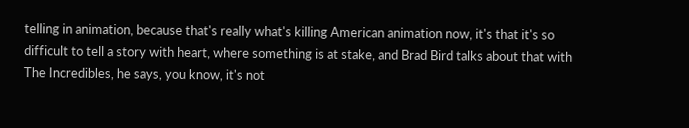telling in animation, because that's really what's killing American animation now, it's that it's so difficult to tell a story with heart, where something is at stake, and Brad Bird talks about that with The Incredibles, he says, you know, it's not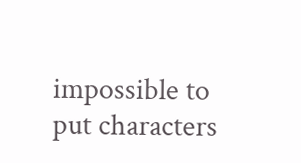impossible to put characters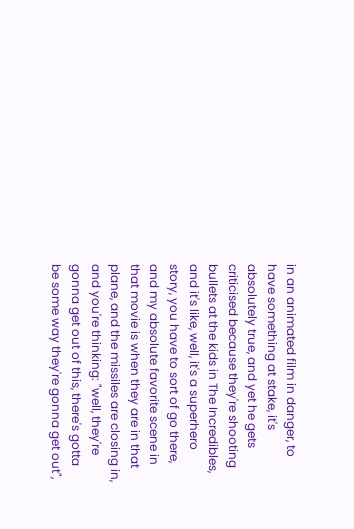in an animated film in danger, to have something at stake, it's absolutely true, and yet he gets criticised because they're shooting bullets at the kids in The Incredibles, and it's like, well, it's a superhero story, you have to sort of go there, and my absolute favorite scene in that movie is when they are in that plane, and the missiles are closing in, and you're thinking: "well, they're gonna get out of this, there's gotta be some way they're gonna get out",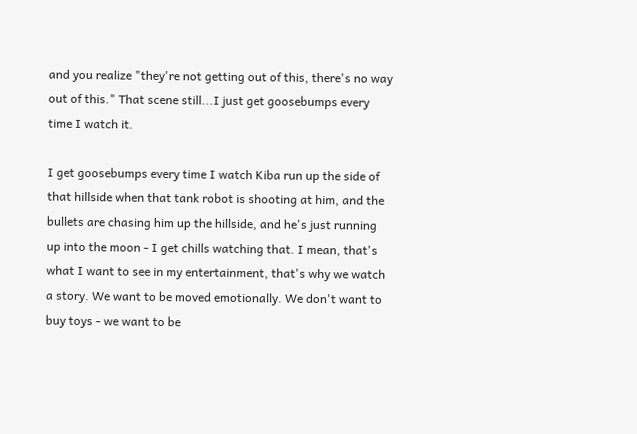and you realize "they're not getting out of this, there's no way out of this." That scene still...I just get goosebumps every time I watch it.

I get goosebumps every time I watch Kiba run up the side of that hillside when that tank robot is shooting at him, and the bullets are chasing him up the hillside, and he's just running up into the moon - I get chills watching that. I mean, that's what I want to see in my entertainment, that's why we watch a story. We want to be moved emotionally. We don't want to buy toys - we want to be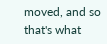moved, and so that's what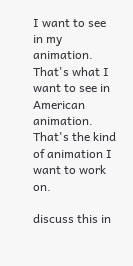I want to see in my animation. That's what I want to see in American animation. That's the kind of animation I want to work on.

discuss this in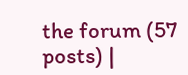the forum (57 posts) |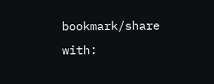bookmark/share with: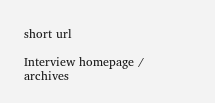short url

Interview homepage / archives